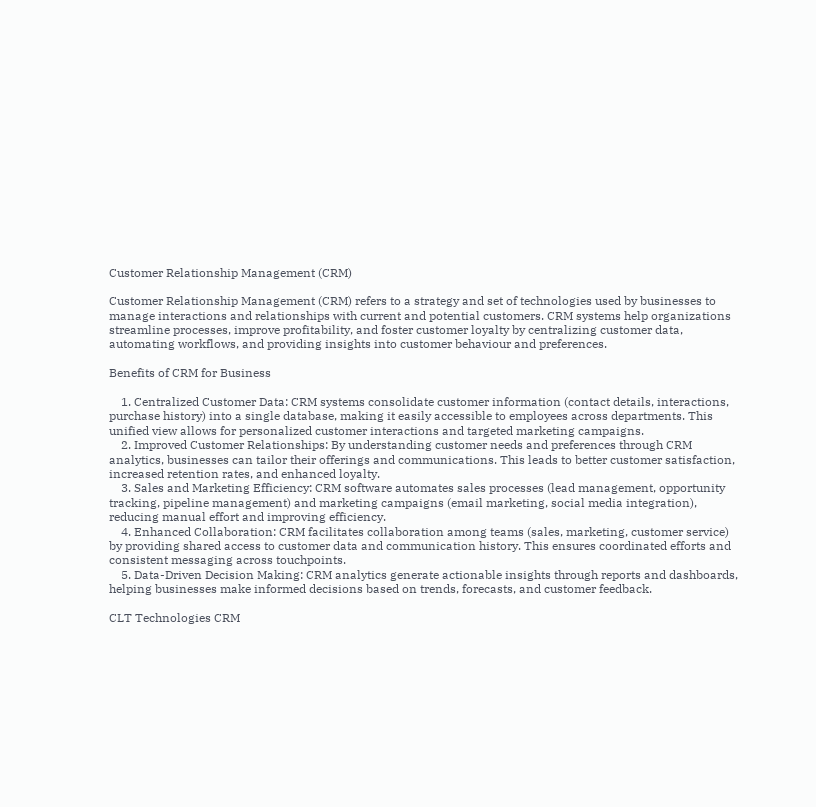Customer Relationship Management (CRM)

Customer Relationship Management (CRM) refers to a strategy and set of technologies used by businesses to manage interactions and relationships with current and potential customers. CRM systems help organizations streamline processes, improve profitability, and foster customer loyalty by centralizing customer data, automating workflows, and providing insights into customer behaviour and preferences.

Benefits of CRM for Business

    1. Centralized Customer Data: CRM systems consolidate customer information (contact details, interactions, purchase history) into a single database, making it easily accessible to employees across departments. This unified view allows for personalized customer interactions and targeted marketing campaigns.
    2. Improved Customer Relationships: By understanding customer needs and preferences through CRM analytics, businesses can tailor their offerings and communications. This leads to better customer satisfaction, increased retention rates, and enhanced loyalty.
    3. Sales and Marketing Efficiency: CRM software automates sales processes (lead management, opportunity tracking, pipeline management) and marketing campaigns (email marketing, social media integration), reducing manual effort and improving efficiency.
    4. Enhanced Collaboration: CRM facilitates collaboration among teams (sales, marketing, customer service) by providing shared access to customer data and communication history. This ensures coordinated efforts and consistent messaging across touchpoints.
    5. Data-Driven Decision Making: CRM analytics generate actionable insights through reports and dashboards, helping businesses make informed decisions based on trends, forecasts, and customer feedback.

CLT Technologies CRM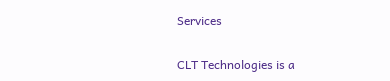Services

CLT Technologies is a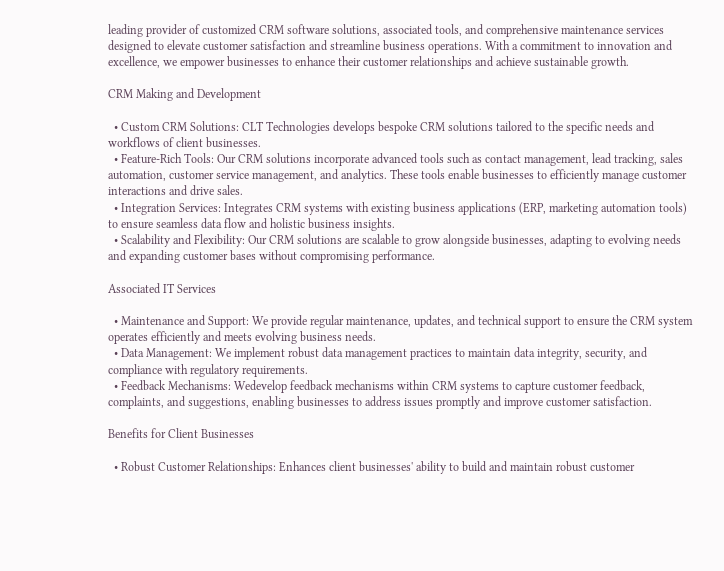leading provider of customized CRM software solutions, associated tools, and comprehensive maintenance services designed to elevate customer satisfaction and streamline business operations. With a commitment to innovation and excellence, we empower businesses to enhance their customer relationships and achieve sustainable growth.

CRM Making and Development

  • Custom CRM Solutions: CLT Technologies develops bespoke CRM solutions tailored to the specific needs and workflows of client businesses.
  • Feature-Rich Tools: Our CRM solutions incorporate advanced tools such as contact management, lead tracking, sales automation, customer service management, and analytics. These tools enable businesses to efficiently manage customer interactions and drive sales.
  • Integration Services: Integrates CRM systems with existing business applications (ERP, marketing automation tools) to ensure seamless data flow and holistic business insights.
  • Scalability and Flexibility: Our CRM solutions are scalable to grow alongside businesses, adapting to evolving needs and expanding customer bases without compromising performance.

Associated IT Services

  • Maintenance and Support: We provide regular maintenance, updates, and technical support to ensure the CRM system operates efficiently and meets evolving business needs.
  • Data Management: We implement robust data management practices to maintain data integrity, security, and compliance with regulatory requirements.
  • Feedback Mechanisms: Wedevelop feedback mechanisms within CRM systems to capture customer feedback, complaints, and suggestions, enabling businesses to address issues promptly and improve customer satisfaction.

Benefits for Client Businesses

  • Robust Customer Relationships: Enhances client businesses' ability to build and maintain robust customer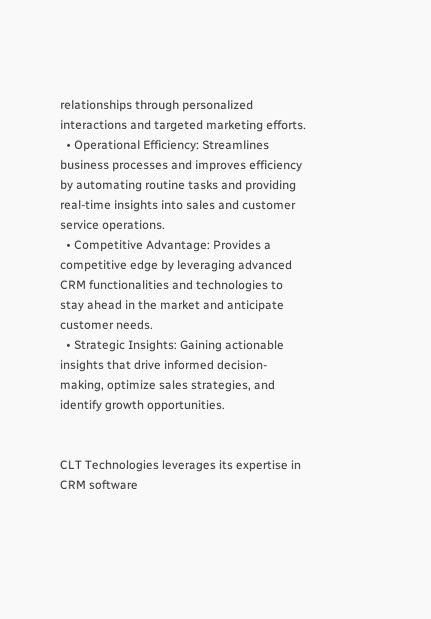relationships through personalized interactions and targeted marketing efforts.
  • Operational Efficiency: Streamlines business processes and improves efficiency by automating routine tasks and providing real-time insights into sales and customer service operations.
  • Competitive Advantage: Provides a competitive edge by leveraging advanced CRM functionalities and technologies to stay ahead in the market and anticipate customer needs.
  • Strategic Insights: Gaining actionable insights that drive informed decision-making, optimize sales strategies, and identify growth opportunities.


CLT Technologies leverages its expertise in CRM software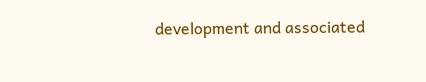development and associated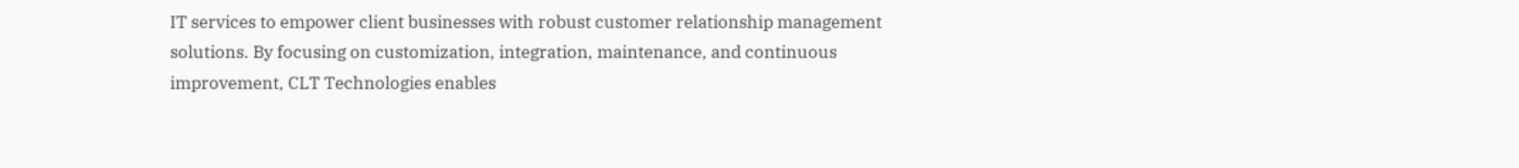IT services to empower client businesses with robust customer relationship management solutions. By focusing on customization, integration, maintenance, and continuous improvement, CLT Technologies enables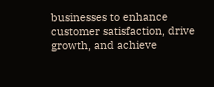businesses to enhance customer satisfaction, drive growth, and achieve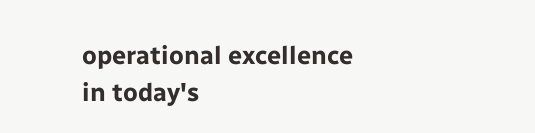operational excellence in today's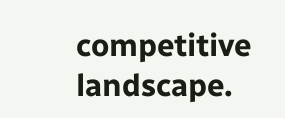competitive landscape.